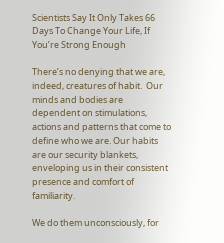Scientists Say It Only Takes 66 Days To Change Your Life, If You’re Strong Enough

There’s no denying that we are, indeed, creatures of habit.  Our minds and bodies are dependent on stimulations, actions and patterns that come to define who we are. Our habits are our security blankets, enveloping us in their consistent presence and comfort of familiarity.

We do them unconsciously, for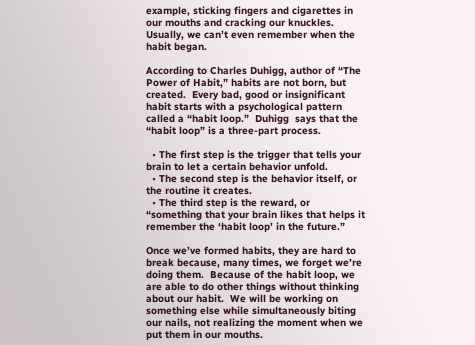example, sticking fingers and cigarettes in our mouths and cracking our knuckles. Usually, we can’t even remember when the habit began.

According to Charles Duhigg, author of “The Power of Habit,” habits are not born, but created.  Every bad, good or insignificant habit starts with a psychological pattern called a “habit loop.”  Duhigg  says that the “habit loop” is a three-part process.

  • The first step is the trigger that tells your brain to let a certain behavior unfold.
  • The second step is the behavior itself, or the routine it creates.
  • The third step is the reward, or “something that your brain likes that helps it remember the ‘habit loop’ in the future.”

Once we’ve formed habits, they are hard to break because, many times, we forget we’re doing them.  Because of the habit loop, we are able to do other things without thinking about our habit.  We will be working on something else while simultaneously biting our nails, not realizing the moment when we put them in our mouths.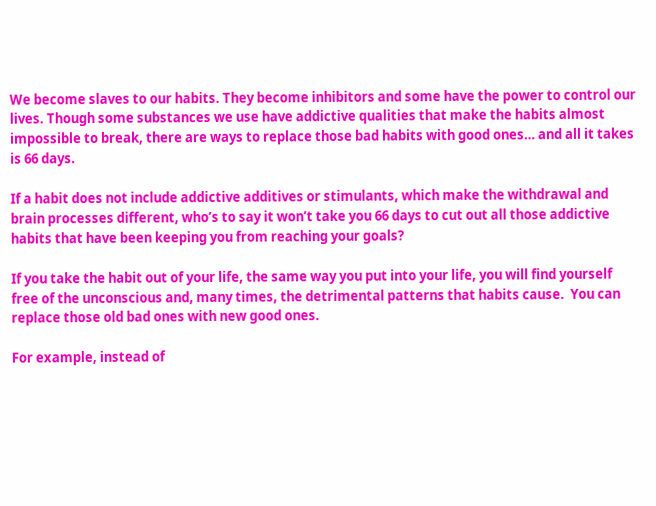We become slaves to our habits. They become inhibitors and some have the power to control our lives. Though some substances we use have addictive qualities that make the habits almost impossible to break, there are ways to replace those bad habits with good ones… and all it takes is 66 days.

If a habit does not include addictive additives or stimulants, which make the withdrawal and brain processes different, who’s to say it won’t take you 66 days to cut out all those addictive habits that have been keeping you from reaching your goals?

If you take the habit out of your life, the same way you put into your life, you will find yourself free of the unconscious and, many times, the detrimental patterns that habits cause.  You can replace those old bad ones with new good ones.

For example, instead of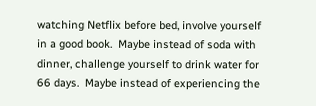watching Netflix before bed, involve yourself in a good book.  Maybe instead of soda with dinner, challenge yourself to drink water for 66 days.  Maybe instead of experiencing the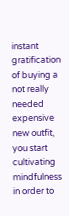instant gratification of buying a not really needed expensive new outfit, you start cultivating mindfulness in order to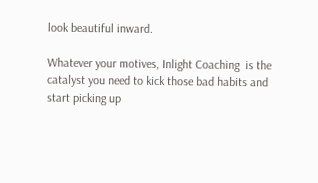look beautiful inward.

Whatever your motives, Inlight Coaching  is the catalyst you need to kick those bad habits and start picking up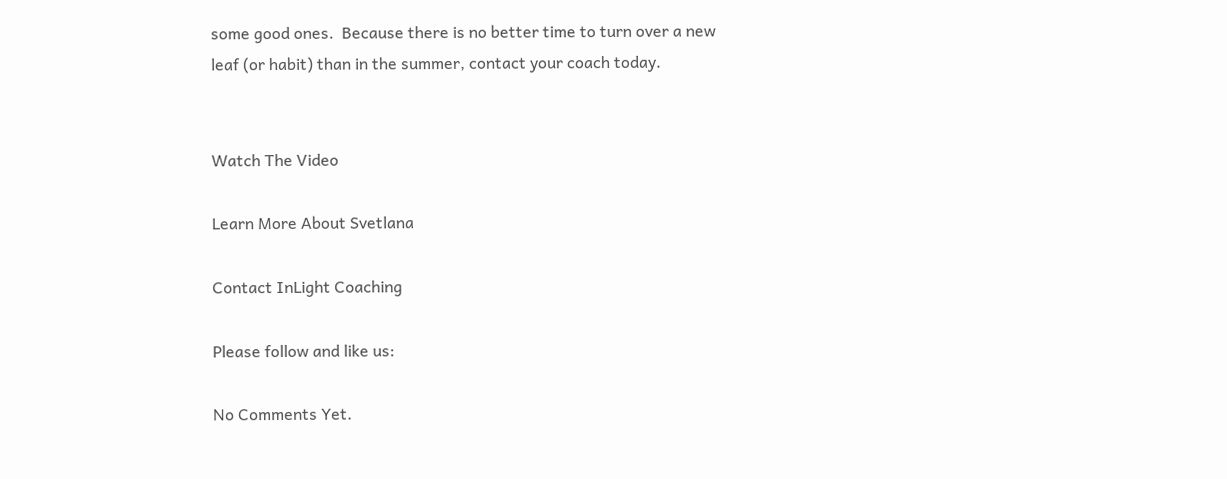some good ones.  Because there is no better time to turn over a new leaf (or habit) than in the summer, contact your coach today.


Watch The Video

Learn More About Svetlana

Contact InLight Coaching

Please follow and like us:

No Comments Yet.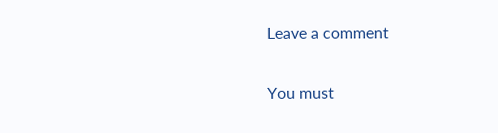Leave a comment

You must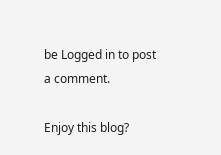be Logged in to post a comment.

Enjoy this blog?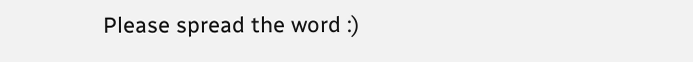Please spread the word :)